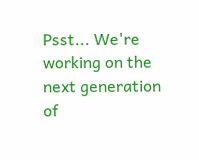Psst... We're working on the next generation of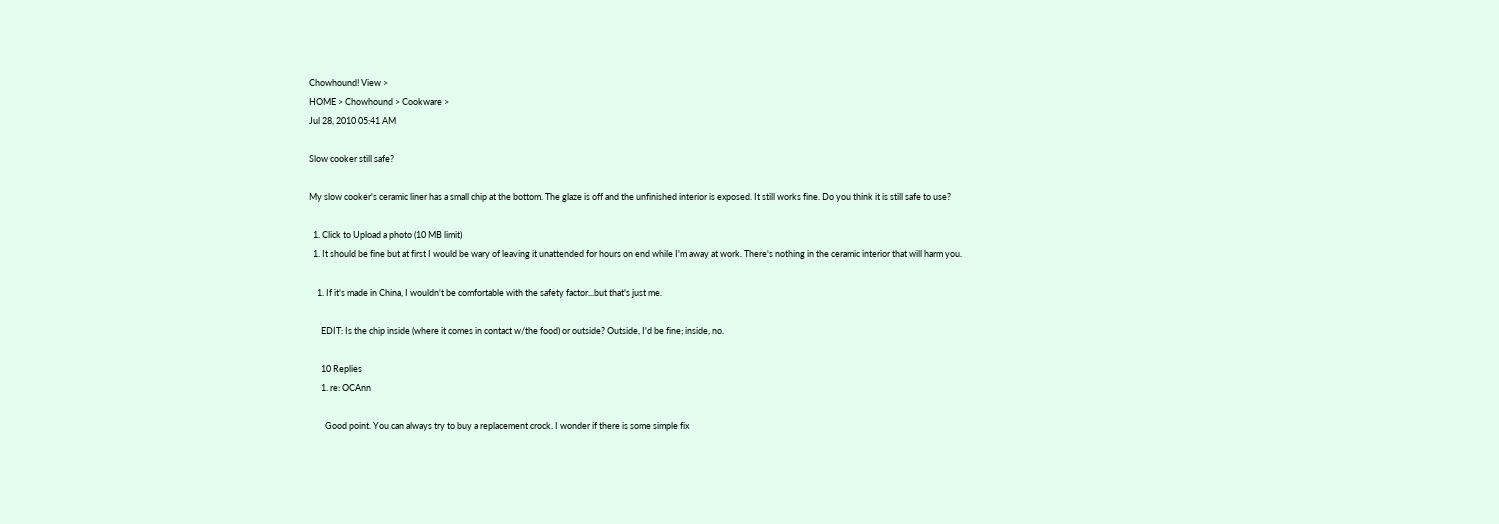Chowhound! View >
HOME > Chowhound > Cookware >
Jul 28, 2010 05:41 AM

Slow cooker still safe?

My slow cooker's ceramic liner has a small chip at the bottom. The glaze is off and the unfinished interior is exposed. It still works fine. Do you think it is still safe to use?

  1. Click to Upload a photo (10 MB limit)
  1. It should be fine but at first I would be wary of leaving it unattended for hours on end while I'm away at work. There's nothing in the ceramic interior that will harm you.

    1. If it's made in China, I wouldn't be comfortable with the safety factor...but that's just me.

      EDIT: Is the chip inside (where it comes in contact w/the food) or outside? Outside, I'd be fine; inside, no.

      10 Replies
      1. re: OCAnn

        Good point. You can always try to buy a replacement crock. I wonder if there is some simple fix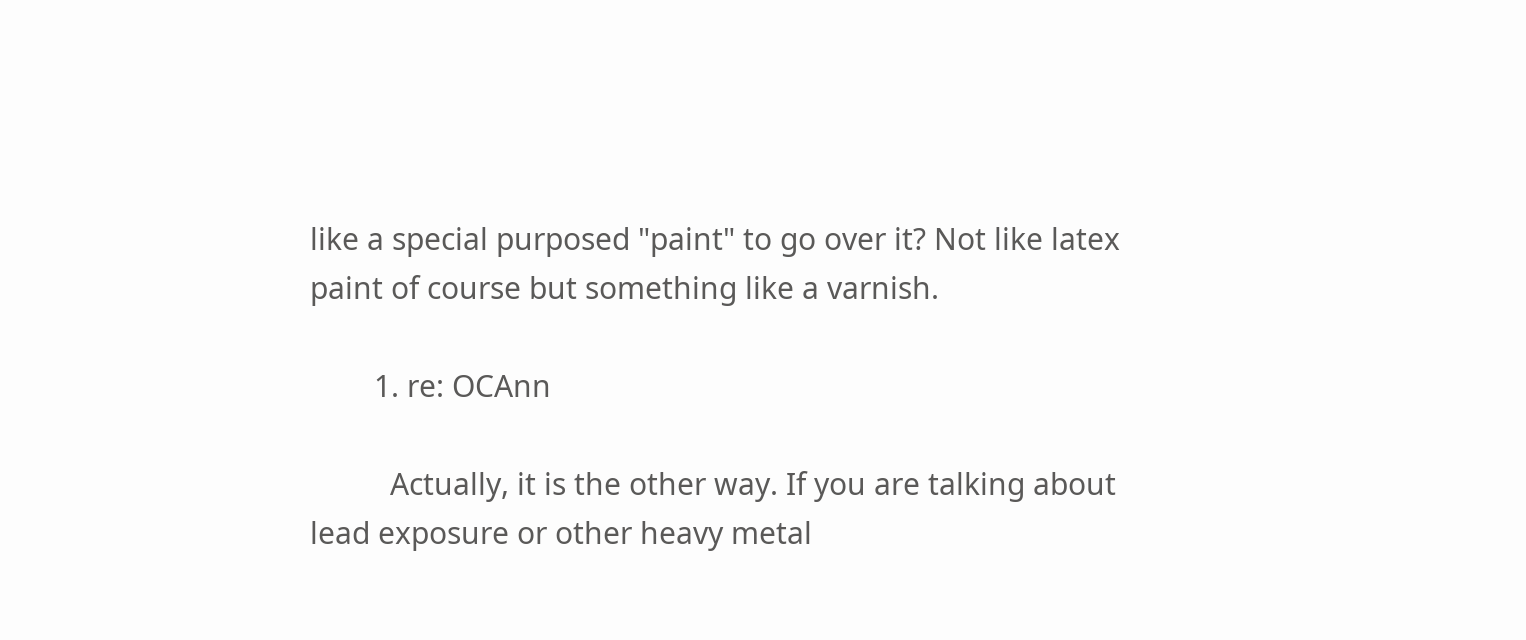like a special purposed "paint" to go over it? Not like latex paint of course but something like a varnish.

        1. re: OCAnn

          Actually, it is the other way. If you are talking about lead exposure or other heavy metal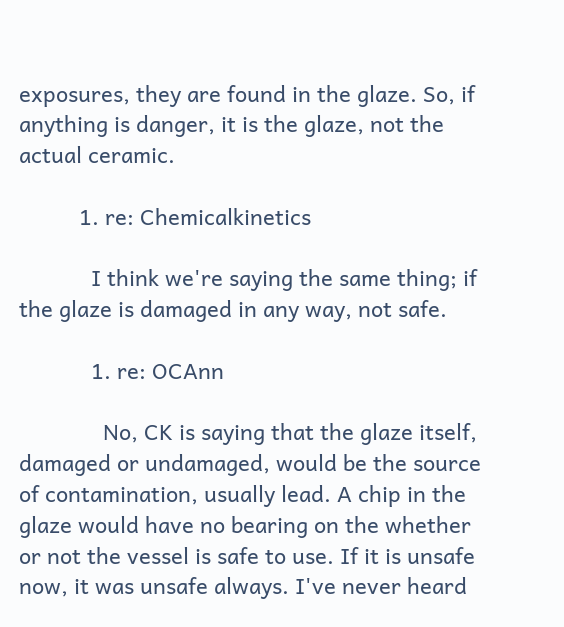exposures, they are found in the glaze. So, if anything is danger, it is the glaze, not the actual ceramic.

          1. re: Chemicalkinetics

            I think we're saying the same thing; if the glaze is damaged in any way, not safe.

            1. re: OCAnn

              No, CK is saying that the glaze itself, damaged or undamaged, would be the source of contamination, usually lead. A chip in the glaze would have no bearing on the whether or not the vessel is safe to use. If it is unsafe now, it was unsafe always. I've never heard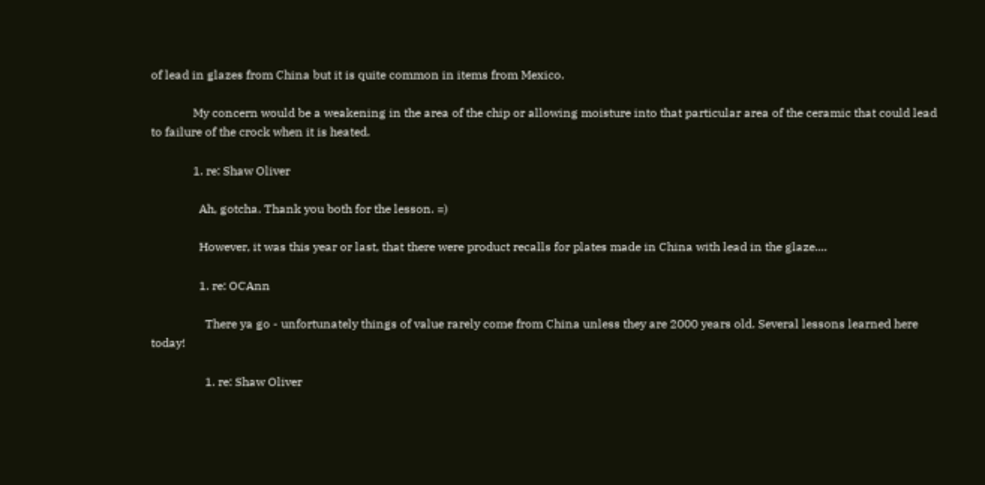of lead in glazes from China but it is quite common in items from Mexico.

              My concern would be a weakening in the area of the chip or allowing moisture into that particular area of the ceramic that could lead to failure of the crock when it is heated.

              1. re: Shaw Oliver

                Ah, gotcha. Thank you both for the lesson. =)

                However, it was this year or last, that there were product recalls for plates made in China with lead in the glaze....

                1. re: OCAnn

                  There ya go - unfortunately things of value rarely come from China unless they are 2000 years old. Several lessons learned here today!

                  1. re: Shaw Oliver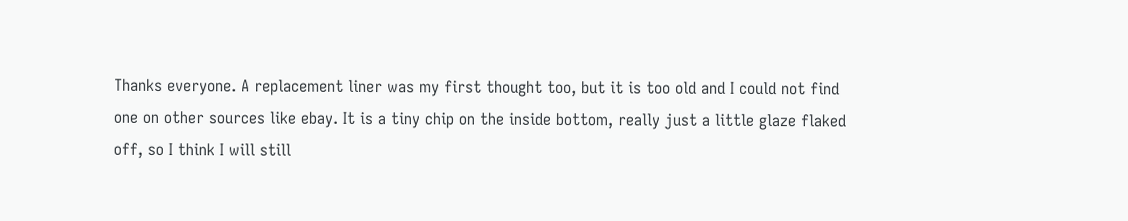Thanks everyone. A replacement liner was my first thought too, but it is too old and I could not find one on other sources like ebay. It is a tiny chip on the inside bottom, really just a little glaze flaked off, so I think I will still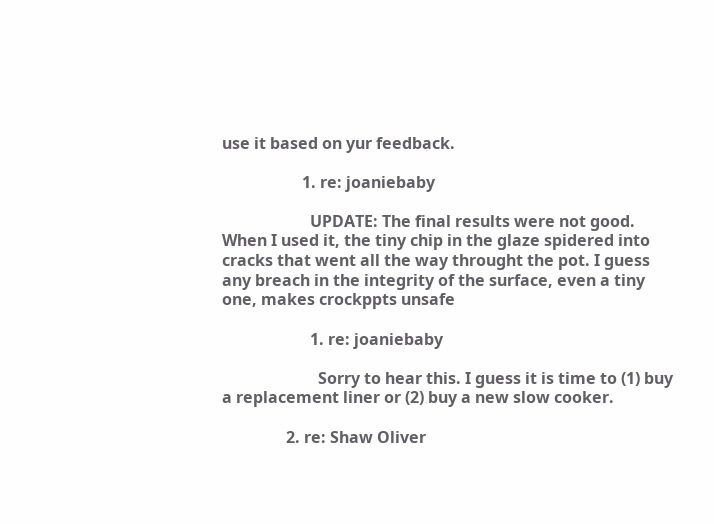use it based on yur feedback.

                    1. re: joaniebaby

                      UPDATE: The final results were not good. When I used it, the tiny chip in the glaze spidered into cracks that went all the way throught the pot. I guess any breach in the integrity of the surface, even a tiny one, makes crockppts unsafe

                      1. re: joaniebaby

                        Sorry to hear this. I guess it is time to (1) buy a replacement liner or (2) buy a new slow cooker.

                2. re: Shaw Oliver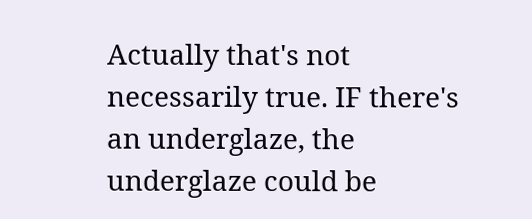Actually that's not necessarily true. IF there's an underglaze, the underglaze could be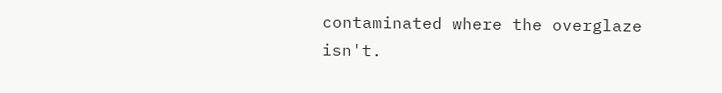contaminated where the overglaze isn't.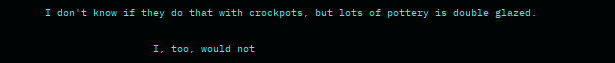I don't know if they do that with crockpots, but lots of pottery is double glazed.

                  I, too, would not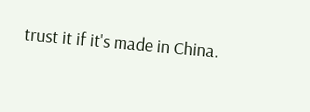trust it if it's made in China.